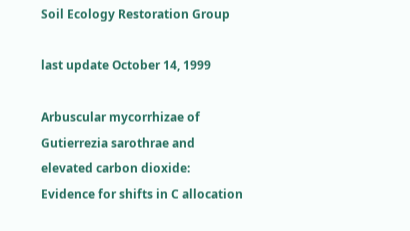Soil Ecology Restoration Group

last update October 14, 1999

Arbuscular mycorrhizae of Gutierrezia sarothrae and elevated carbon dioxide: Evidence for shifts in C allocation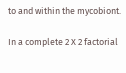to and within the mycobiont.

In a complete 2 X 2 factorial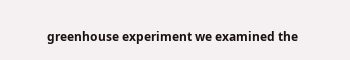greenhouse experiment we examined the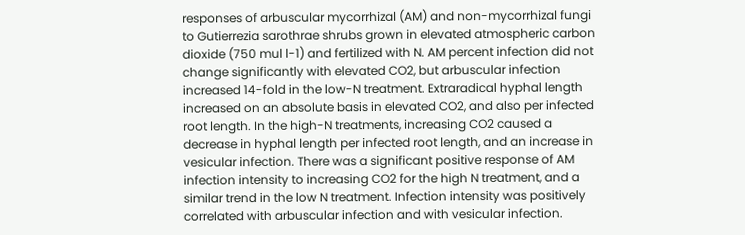responses of arbuscular mycorrhizal (AM) and non-mycorrhizal fungi to Gutierrezia sarothrae shrubs grown in elevated atmospheric carbon dioxide (750 mul l-1) and fertilized with N. AM percent infection did not change significantly with elevated CO2, but arbuscular infection increased 14-fold in the low-N treatment. Extraradical hyphal length increased on an absolute basis in elevated CO2, and also per infected root length. In the high-N treatments, increasing CO2 caused a decrease in hyphal length per infected root length, and an increase in vesicular infection. There was a significant positive response of AM infection intensity to increasing CO2 for the high N treatment, and a similar trend in the low N treatment. Infection intensity was positively correlated with arbuscular infection and with vesicular infection.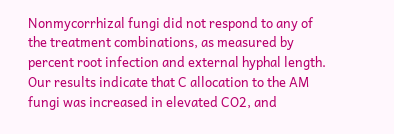Nonmycorrhizal fungi did not respond to any of the treatment combinations, as measured by percent root infection and external hyphal length. Our results indicate that C allocation to the AM fungi was increased in elevated CO2, and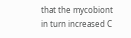that the mycobiont in turn increased C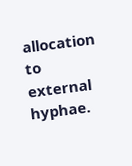allocation to external hyphae.